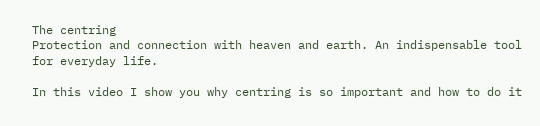The centring
Protection and connection with heaven and earth. An indispensable tool for everyday life.

In this video I show you why centring is so important and how to do it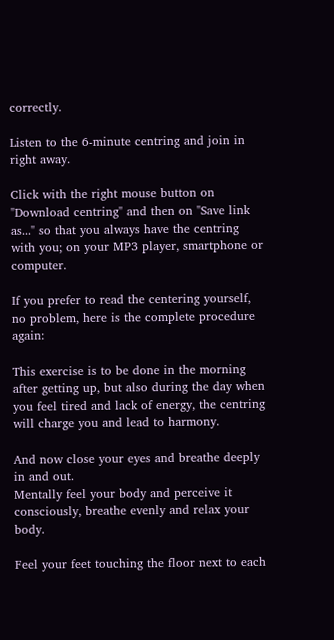correctly.

Listen to the 6-minute centring and join in right away.

Click with the right mouse button on "Download centring" and then on "Save link as..." so that you always have the centring with you; on your MP3 player, smartphone or computer.

If you prefer to read the centering yourself, no problem, here is the complete procedure again:

This exercise is to be done in the morning after getting up, but also during the day when you feel tired and lack of energy, the centring will charge you and lead to harmony.

And now close your eyes and breathe deeply in and out.
Mentally feel your body and perceive it consciously, breathe evenly and relax your body.

Feel your feet touching the floor next to each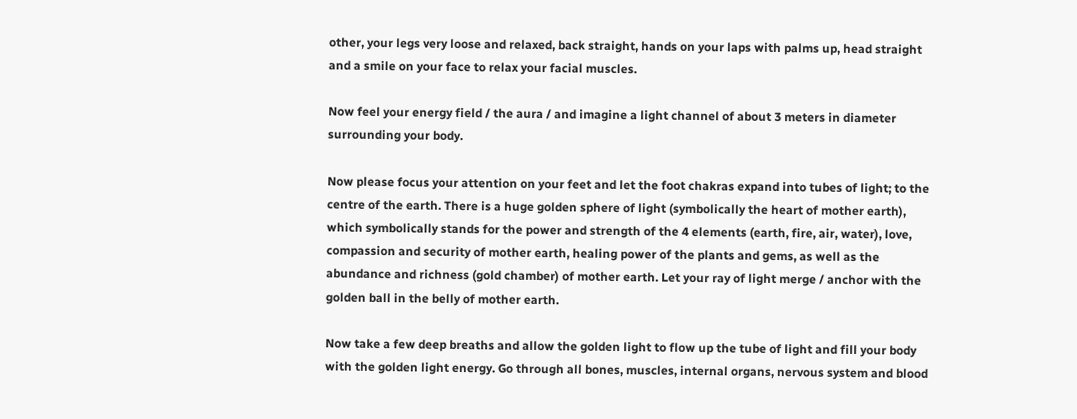other, your legs very loose and relaxed, back straight, hands on your laps with palms up, head straight and a smile on your face to relax your facial muscles.

Now feel your energy field / the aura / and imagine a light channel of about 3 meters in diameter surrounding your body.

Now please focus your attention on your feet and let the foot chakras expand into tubes of light; to the centre of the earth. There is a huge golden sphere of light (symbolically the heart of mother earth), which symbolically stands for the power and strength of the 4 elements (earth, fire, air, water), love, compassion and security of mother earth, healing power of the plants and gems, as well as the abundance and richness (gold chamber) of mother earth. Let your ray of light merge / anchor with the golden ball in the belly of mother earth.

Now take a few deep breaths and allow the golden light to flow up the tube of light and fill your body with the golden light energy. Go through all bones, muscles, internal organs, nervous system and blood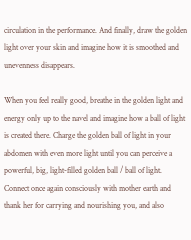circulation in the performance. And finally, draw the golden light over your skin and imagine how it is smoothed and unevenness disappears.

When you feel really good, breathe in the golden light and energy only up to the navel and imagine how a ball of light is created there. Charge the golden ball of light in your abdomen with even more light until you can perceive a powerful, big, light-filled golden ball / ball of light. Connect once again consciously with mother earth and thank her for carrying and nourishing you, and also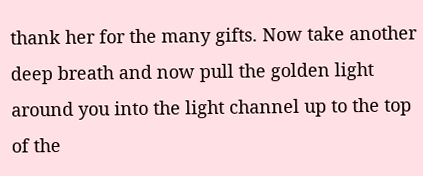thank her for the many gifts. Now take another deep breath and now pull the golden light around you into the light channel up to the top of the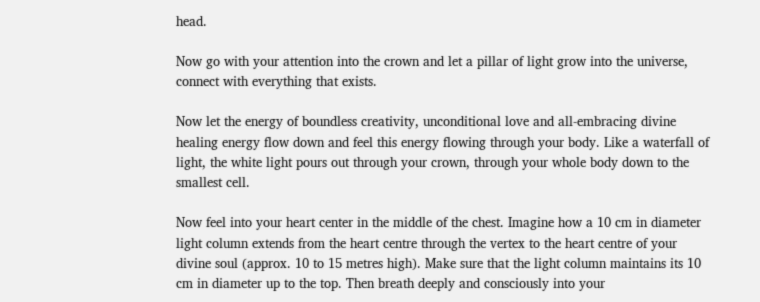head.

Now go with your attention into the crown and let a pillar of light grow into the universe, connect with everything that exists.

Now let the energy of boundless creativity, unconditional love and all-embracing divine healing energy flow down and feel this energy flowing through your body. Like a waterfall of light, the white light pours out through your crown, through your whole body down to the smallest cell.

Now feel into your heart center in the middle of the chest. Imagine how a 10 cm in diameter light column extends from the heart centre through the vertex to the heart centre of your divine soul (approx. 10 to 15 metres high). Make sure that the light column maintains its 10 cm in diameter up to the top. Then breath deeply and consciously into your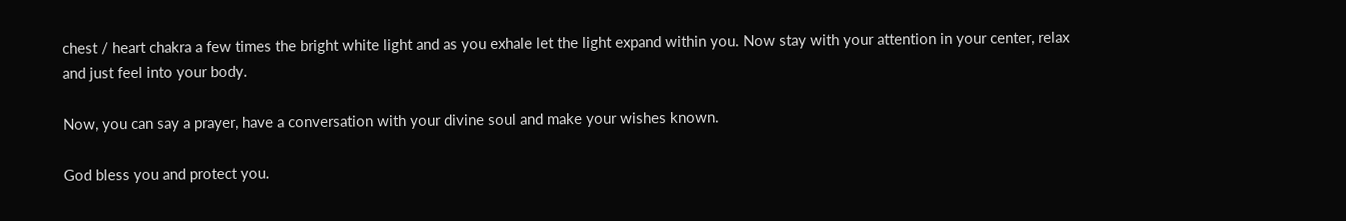chest / heart chakra a few times the bright white light and as you exhale let the light expand within you. Now stay with your attention in your center, relax and just feel into your body.

Now, you can say a prayer, have a conversation with your divine soul and make your wishes known.

God bless you and protect you.